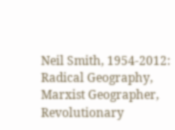Neil Smith, 1954-2012: Radical Geography, Marxist Geographer, Revolutionary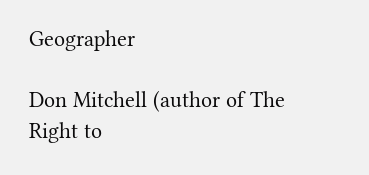Geographer

Don Mitchell (author of The Right to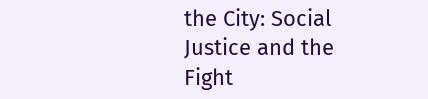the City: Social Justice and the Fight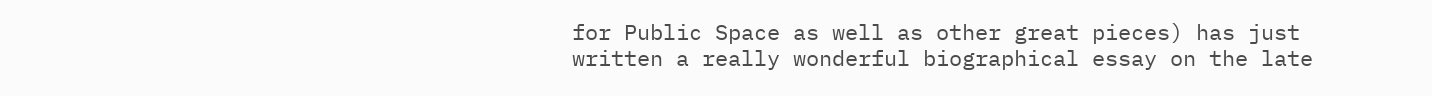for Public Space as well as other great pieces) has just written a really wonderful biographical essay on the late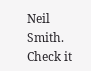Neil Smith. Check it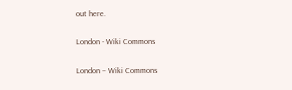out here.

London - Wiki Commons

London – Wiki Commons